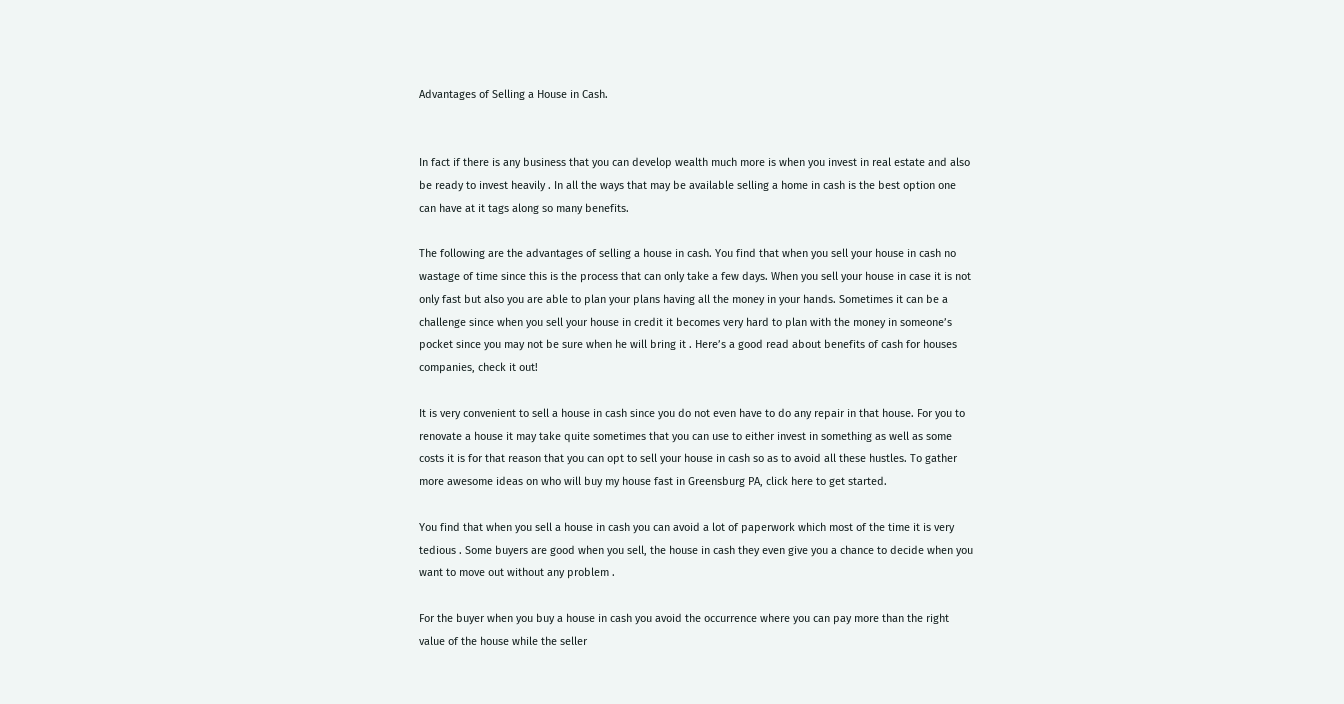Advantages of Selling a House in Cash.


In fact if there is any business that you can develop wealth much more is when you invest in real estate and also be ready to invest heavily . In all the ways that may be available selling a home in cash is the best option one can have at it tags along so many benefits.

The following are the advantages of selling a house in cash. You find that when you sell your house in cash no wastage of time since this is the process that can only take a few days. When you sell your house in case it is not only fast but also you are able to plan your plans having all the money in your hands. Sometimes it can be a challenge since when you sell your house in credit it becomes very hard to plan with the money in someone’s pocket since you may not be sure when he will bring it . Here’s a good read about benefits of cash for houses companies, check it out!

It is very convenient to sell a house in cash since you do not even have to do any repair in that house. For you to renovate a house it may take quite sometimes that you can use to either invest in something as well as some costs it is for that reason that you can opt to sell your house in cash so as to avoid all these hustles. To gather more awesome ideas on who will buy my house fast in Greensburg PA, click here to get started.

You find that when you sell a house in cash you can avoid a lot of paperwork which most of the time it is very tedious . Some buyers are good when you sell, the house in cash they even give you a chance to decide when you want to move out without any problem .

For the buyer when you buy a house in cash you avoid the occurrence where you can pay more than the right value of the house while the seller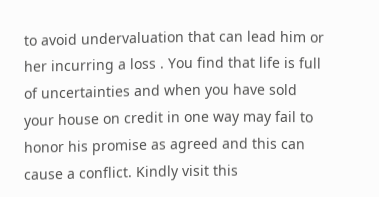to avoid undervaluation that can lead him or her incurring a loss . You find that life is full of uncertainties and when you have sold your house on credit in one way may fail to honor his promise as agreed and this can cause a conflict. Kindly visit this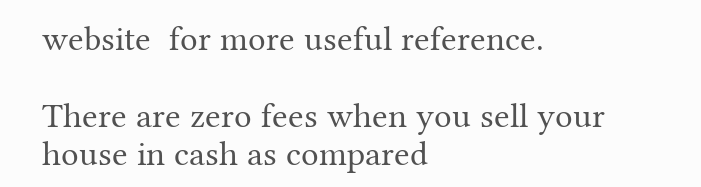website  for more useful reference.

There are zero fees when you sell your house in cash as compared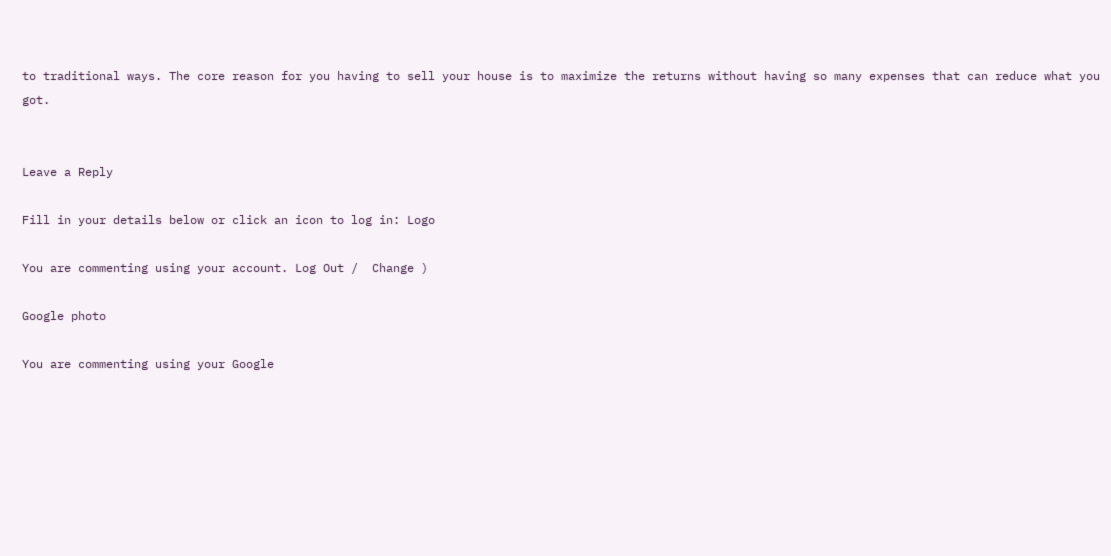to traditional ways. The core reason for you having to sell your house is to maximize the returns without having so many expenses that can reduce what you got.


Leave a Reply

Fill in your details below or click an icon to log in: Logo

You are commenting using your account. Log Out /  Change )

Google photo

You are commenting using your Google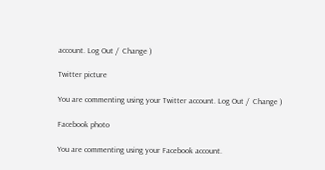account. Log Out /  Change )

Twitter picture

You are commenting using your Twitter account. Log Out /  Change )

Facebook photo

You are commenting using your Facebook account.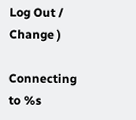Log Out /  Change )

Connecting to %s